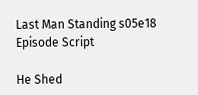Last Man Standing s05e18 Episode Script

He Shed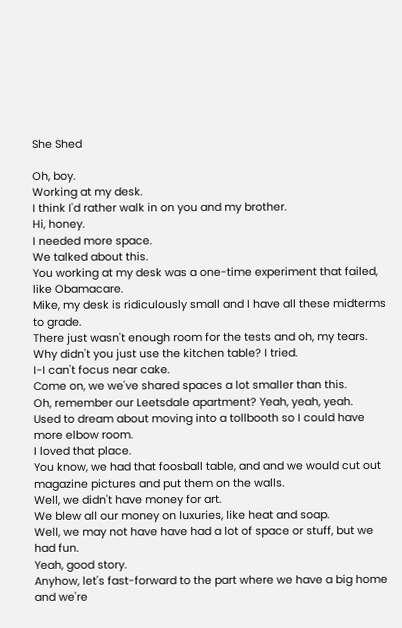She Shed

Oh, boy.
Working at my desk.
I think I'd rather walk in on you and my brother.
Hi, honey.
I needed more space.
We talked about this.
You working at my desk was a one-time experiment that failed, like Obamacare.
Mike, my desk is ridiculously small and I have all these midterms to grade.
There just wasn't enough room for the tests and oh, my tears.
Why didn't you just use the kitchen table? I tried.
I-I can't focus near cake.
Come on, we we've shared spaces a lot smaller than this.
Oh, remember our Leetsdale apartment? Yeah, yeah, yeah.
Used to dream about moving into a tollbooth so I could have more elbow room.
I loved that place.
You know, we had that foosball table, and and we would cut out magazine pictures and put them on the walls.
Well, we didn't have money for art.
We blew all our money on luxuries, like heat and soap.
Well, we may not have have had a lot of space or stuff, but we had fun.
Yeah, good story.
Anyhow, let's fast-forward to the part where we have a big home and we're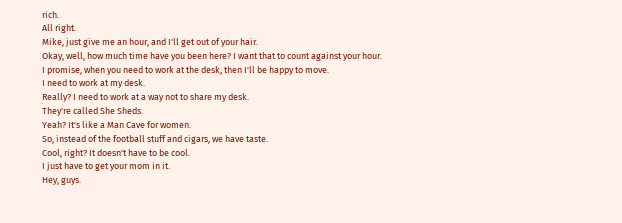rich.
All right.
Mike, just give me an hour, and I'll get out of your hair.
Okay, well, how much time have you been here? I want that to count against your hour.
I promise, when you need to work at the desk, then I'll be happy to move.
I need to work at my desk.
Really? I need to work at a way not to share my desk.
They're called She Sheds.
Yeah? It's like a Man Cave for women.
So, instead of the football stuff and cigars, we have taste.
Cool, right? It doesn't have to be cool.
I just have to get your mom in it.
Hey, guys.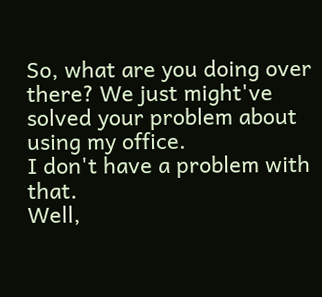So, what are you doing over there? We just might've solved your problem about using my office.
I don't have a problem with that.
Well,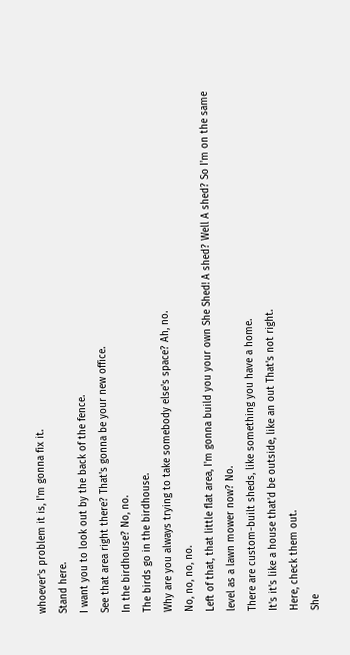whoever's problem it is, I'm gonna fix it.
Stand here.
I want you to look out by the back of the fence.
See that area right there? That's gonna be your new office.
In the birdhouse? No, no.
The birds go in the birdhouse.
Why are you always trying to take somebody else's space? Ah, no.
No, no, no, no.
Left of that, that little flat area, I'm gonna build you your own She Shed! A shed? Well A shed? So I'm on the same level as a lawn mower now? No.
There are custom-built sheds, like something you have a home.
It's it's like a house that'd be outside, like an out That's not right.
Here, check them out.
She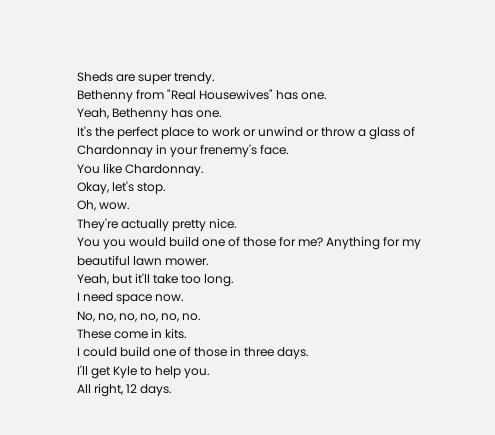Sheds are super trendy.
Bethenny from "Real Housewives" has one.
Yeah, Bethenny has one.
It's the perfect place to work or unwind or throw a glass of Chardonnay in your frenemy's face.
You like Chardonnay.
Okay, let's stop.
Oh, wow.
They're actually pretty nice.
You you would build one of those for me? Anything for my beautiful lawn mower.
Yeah, but it'll take too long.
I need space now.
No, no, no, no, no, no.
These come in kits.
I could build one of those in three days.
I'll get Kyle to help you.
All right, 12 days.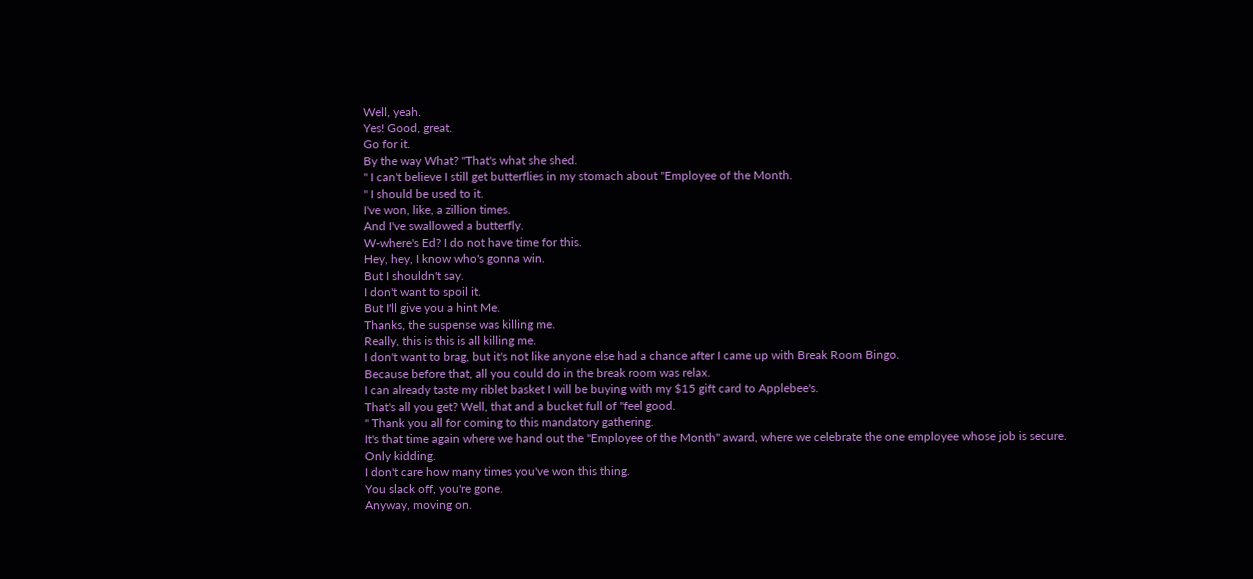Well, yeah.
Yes! Good, great.
Go for it.
By the way What? "That's what she shed.
" I can't believe I still get butterflies in my stomach about "Employee of the Month.
" I should be used to it.
I've won, like, a zillion times.
And I've swallowed a butterfly.
W-where's Ed? I do not have time for this.
Hey, hey, I know who's gonna win.
But I shouldn't say.
I don't want to spoil it.
But I'll give you a hint Me.
Thanks, the suspense was killing me.
Really, this is this is all killing me.
I don't want to brag, but it's not like anyone else had a chance after I came up with Break Room Bingo.
Because before that, all you could do in the break room was relax.
I can already taste my riblet basket I will be buying with my $15 gift card to Applebee's.
That's all you get? Well, that and a bucket full of "feel good.
" Thank you all for coming to this mandatory gathering.
It's that time again where we hand out the "Employee of the Month" award, where we celebrate the one employee whose job is secure.
Only kidding.
I don't care how many times you've won this thing.
You slack off, you're gone.
Anyway, moving on.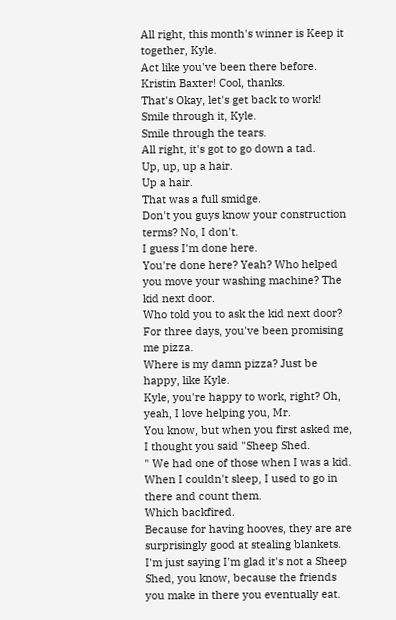All right, this month's winner is Keep it together, Kyle.
Act like you've been there before.
Kristin Baxter! Cool, thanks.
That's Okay, let's get back to work! Smile through it, Kyle.
Smile through the tears.
All right, it's got to go down a tad.
Up, up, up a hair.
Up a hair.
That was a full smidge.
Don't you guys know your construction terms? No, I don't.
I guess I'm done here.
You're done here? Yeah? Who helped you move your washing machine? The kid next door.
Who told you to ask the kid next door? For three days, you've been promising me pizza.
Where is my damn pizza? Just be happy, like Kyle.
Kyle, you're happy to work, right? Oh, yeah, I love helping you, Mr.
You know, but when you first asked me, I thought you said "Sheep Shed.
" We had one of those when I was a kid.
When I couldn't sleep, I used to go in there and count them.
Which backfired.
Because for having hooves, they are are surprisingly good at stealing blankets.
I'm just saying I'm glad it's not a Sheep Shed, you know, because the friends you make in there you eventually eat.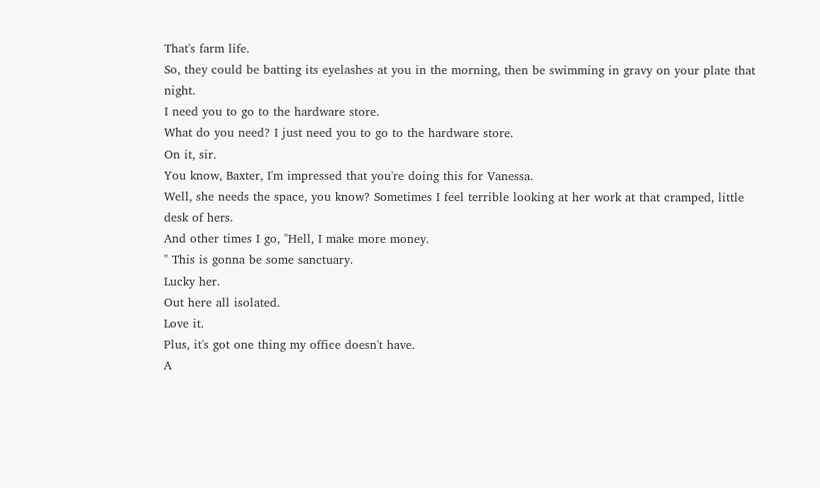That's farm life.
So, they could be batting its eyelashes at you in the morning, then be swimming in gravy on your plate that night.
I need you to go to the hardware store.
What do you need? I just need you to go to the hardware store.
On it, sir.
You know, Baxter, I'm impressed that you're doing this for Vanessa.
Well, she needs the space, you know? Sometimes I feel terrible looking at her work at that cramped, little desk of hers.
And other times I go, "Hell, I make more money.
" This is gonna be some sanctuary.
Lucky her.
Out here all isolated.
Love it.
Plus, it's got one thing my office doesn't have.
A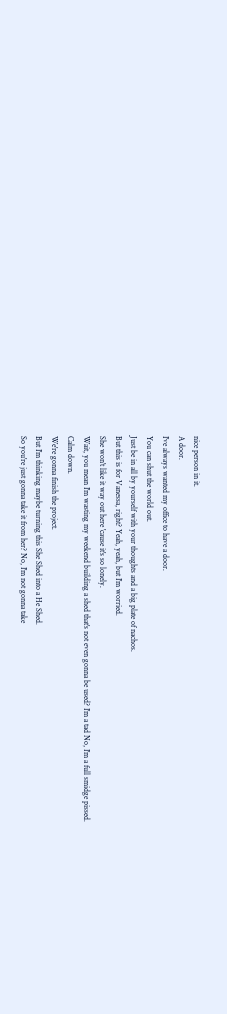nice person in it.
A door.
I've always wanted my office to have a door.
You can shut the world out.
Just be in all by yourself with your thoughts and a big plate of nachos.
But this is for Vanessa, right? Yeah, yeah, but I'm worried.
She won't like it way out here 'cause it's so lonely.
Wait, you mean I'm wasting my weekend building a shed that's not even gonna be used? I'm a tad No, I'm a full smidge pissed.
Calm down.
We're gonna finish the project.
But I'm thinking maybe turning this She Shed into a He Shed.
So you're just gonna take it from her? No, I'm not gonna take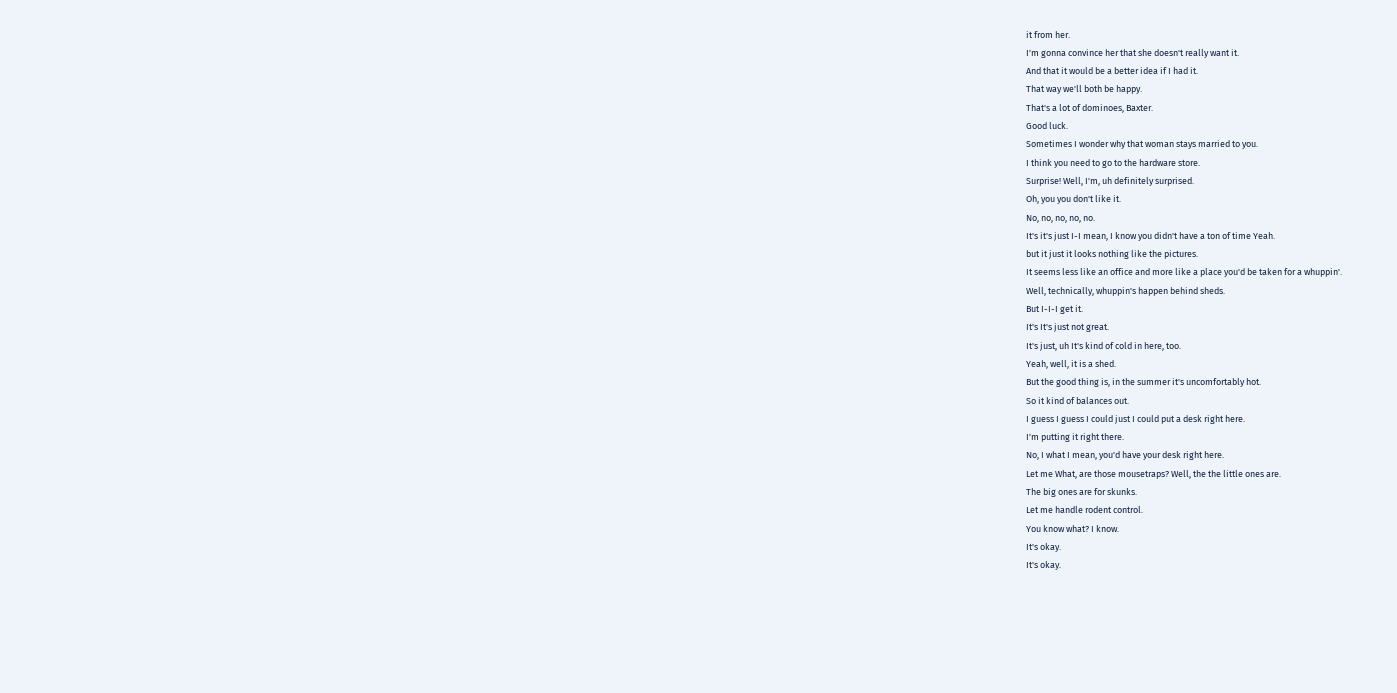it from her.
I'm gonna convince her that she doesn't really want it.
And that it would be a better idea if I had it.
That way we'll both be happy.
That's a lot of dominoes, Baxter.
Good luck.
Sometimes I wonder why that woman stays married to you.
I think you need to go to the hardware store.
Surprise! Well, I'm, uh definitely surprised.
Oh, you you don't like it.
No, no, no, no, no.
It's it's just I-I mean, I know you didn't have a ton of time Yeah.
but it just it looks nothing like the pictures.
It seems less like an office and more like a place you'd be taken for a whuppin'.
Well, technically, whuppin's happen behind sheds.
But I-I-I get it.
It's It's just not great.
It's just, uh It's kind of cold in here, too.
Yeah, well, it is a shed.
But the good thing is, in the summer it's uncomfortably hot.
So it kind of balances out.
I guess I guess I could just I could put a desk right here.
I'm putting it right there.
No, I what I mean, you'd have your desk right here.
Let me What, are those mousetraps? Well, the the little ones are.
The big ones are for skunks.
Let me handle rodent control.
You know what? I know.
It's okay.
It's okay.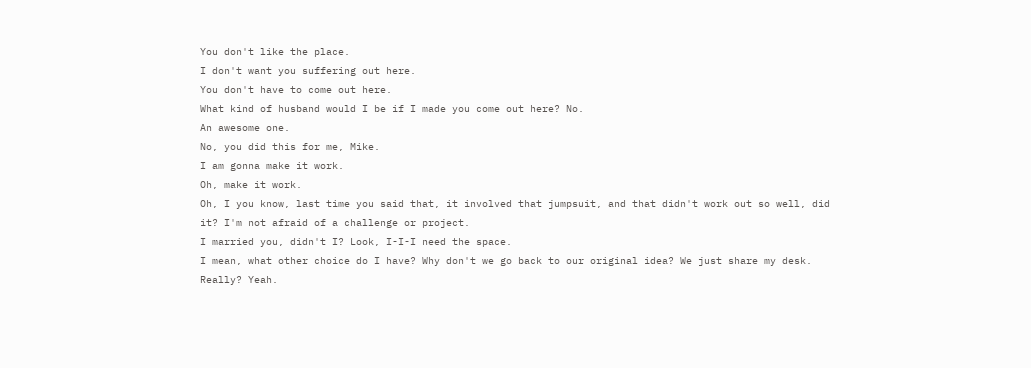You don't like the place.
I don't want you suffering out here.
You don't have to come out here.
What kind of husband would I be if I made you come out here? No.
An awesome one.
No, you did this for me, Mike.
I am gonna make it work.
Oh, make it work.
Oh, I you know, last time you said that, it involved that jumpsuit, and that didn't work out so well, did it? I'm not afraid of a challenge or project.
I married you, didn't I? Look, I-I-I need the space.
I mean, what other choice do I have? Why don't we go back to our original idea? We just share my desk.
Really? Yeah.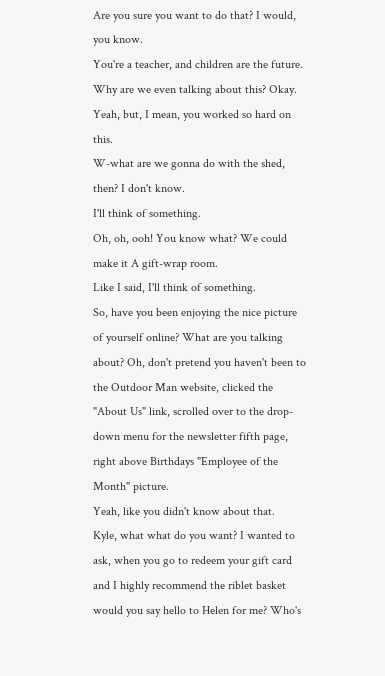Are you sure you want to do that? I would, you know.
You're a teacher, and children are the future.
Why are we even talking about this? Okay.
Yeah, but, I mean, you worked so hard on this.
W-what are we gonna do with the shed, then? I don't know.
I'll think of something.
Oh, oh, ooh! You know what? We could make it A gift-wrap room.
Like I said, I'll think of something.
So, have you been enjoying the nice picture of yourself online? What are you talking about? Oh, don't pretend you haven't been to the Outdoor Man website, clicked the "About Us" link, scrolled over to the drop-down menu for the newsletter fifth page, right above Birthdays "Employee of the Month" picture.
Yeah, like you didn't know about that.
Kyle, what what do you want? I wanted to ask, when you go to redeem your gift card and I highly recommend the riblet basket would you say hello to Helen for me? Who's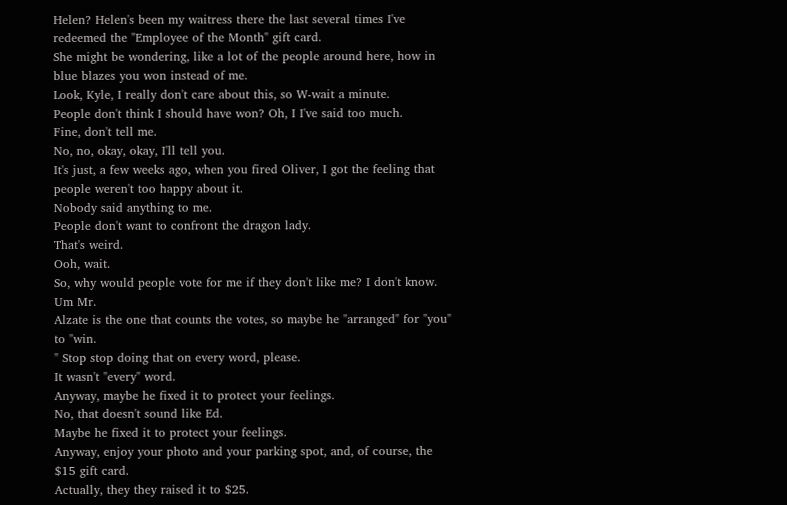Helen? Helen's been my waitress there the last several times I've redeemed the "Employee of the Month" gift card.
She might be wondering, like a lot of the people around here, how in blue blazes you won instead of me.
Look, Kyle, I really don't care about this, so W-wait a minute.
People don't think I should have won? Oh, I I've said too much.
Fine, don't tell me.
No, no, okay, okay, I'll tell you.
It's just, a few weeks ago, when you fired Oliver, I got the feeling that people weren't too happy about it.
Nobody said anything to me.
People don't want to confront the dragon lady.
That's weird.
Ooh, wait.
So, why would people vote for me if they don't like me? I don't know.
Um Mr.
Alzate is the one that counts the votes, so maybe he "arranged" for "you" to "win.
" Stop stop doing that on every word, please.
It wasn't "every" word.
Anyway, maybe he fixed it to protect your feelings.
No, that doesn't sound like Ed.
Maybe he fixed it to protect your feelings.
Anyway, enjoy your photo and your parking spot, and, of course, the $15 gift card.
Actually, they they raised it to $25.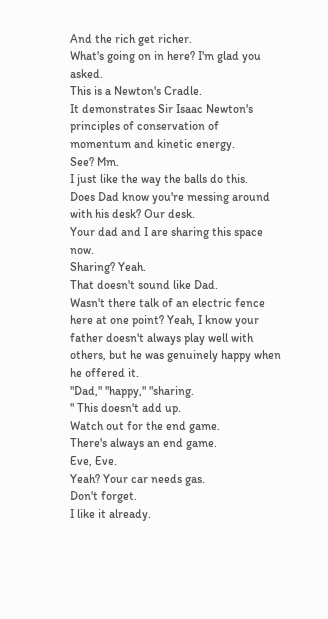And the rich get richer.
What's going on in here? I'm glad you asked.
This is a Newton's Cradle.
It demonstrates Sir Isaac Newton's principles of conservation of momentum and kinetic energy.
See? Mm.
I just like the way the balls do this.
Does Dad know you're messing around with his desk? Our desk.
Your dad and I are sharing this space now.
Sharing? Yeah.
That doesn't sound like Dad.
Wasn't there talk of an electric fence here at one point? Yeah, I know your father doesn't always play well with others, but he was genuinely happy when he offered it.
"Dad," "happy," "sharing.
" This doesn't add up.
Watch out for the end game.
There's always an end game.
Eve, Eve.
Yeah? Your car needs gas.
Don't forget.
I like it already.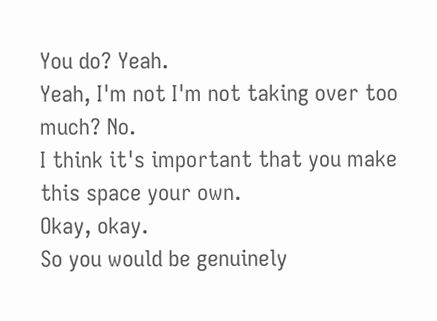You do? Yeah.
Yeah, I'm not I'm not taking over too much? No.
I think it's important that you make this space your own.
Okay, okay.
So you would be genuinely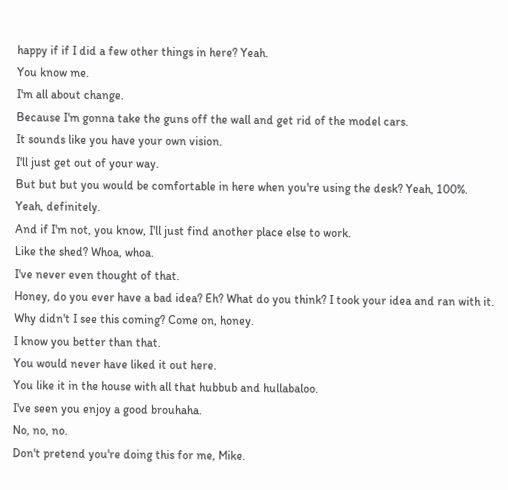happy if if I did a few other things in here? Yeah.
You know me.
I'm all about change.
Because I'm gonna take the guns off the wall and get rid of the model cars.
It sounds like you have your own vision.
I'll just get out of your way.
But but but you would be comfortable in here when you're using the desk? Yeah, 100%.
Yeah, definitely.
And if I'm not, you know, I'll just find another place else to work.
Like the shed? Whoa, whoa.
I've never even thought of that.
Honey, do you ever have a bad idea? Eh? What do you think? I took your idea and ran with it.
Why didn't I see this coming? Come on, honey.
I know you better than that.
You would never have liked it out here.
You like it in the house with all that hubbub and hullabaloo.
I've seen you enjoy a good brouhaha.
No, no, no.
Don't pretend you're doing this for me, Mike.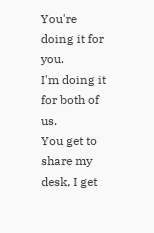You're doing it for you.
I'm doing it for both of us.
You get to share my desk, I get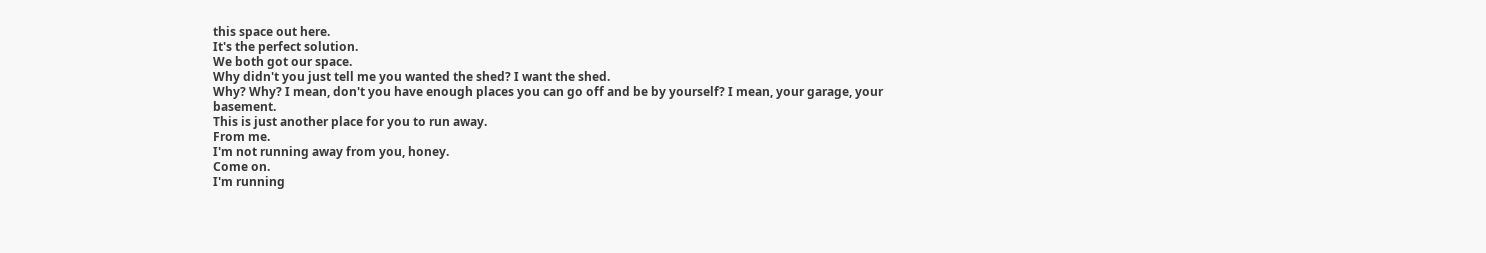this space out here.
It's the perfect solution.
We both got our space.
Why didn't you just tell me you wanted the shed? I want the shed.
Why? Why? I mean, don't you have enough places you can go off and be by yourself? I mean, your garage, your basement.
This is just another place for you to run away.
From me.
I'm not running away from you, honey.
Come on.
I'm running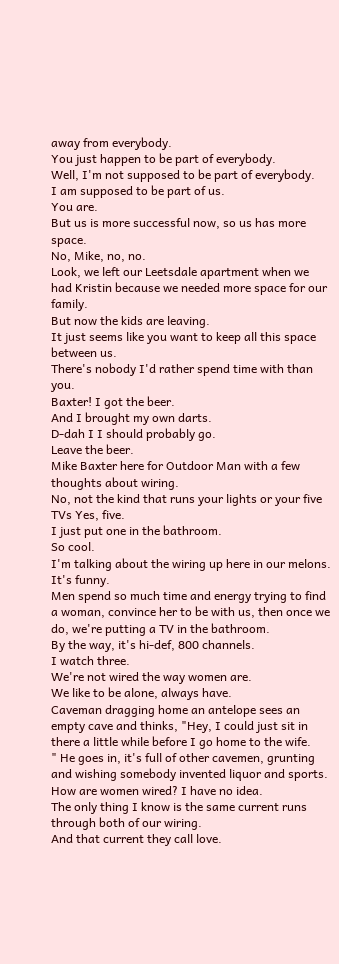away from everybody.
You just happen to be part of everybody.
Well, I'm not supposed to be part of everybody.
I am supposed to be part of us.
You are.
But us is more successful now, so us has more space.
No, Mike, no, no.
Look, we left our Leetsdale apartment when we had Kristin because we needed more space for our family.
But now the kids are leaving.
It just seems like you want to keep all this space between us.
There's nobody I'd rather spend time with than you.
Baxter! I got the beer.
And I brought my own darts.
D-dah I I should probably go.
Leave the beer.
Mike Baxter here for Outdoor Man with a few thoughts about wiring.
No, not the kind that runs your lights or your five TVs Yes, five.
I just put one in the bathroom.
So cool.
I'm talking about the wiring up here in our melons.
It's funny.
Men spend so much time and energy trying to find a woman, convince her to be with us, then once we do, we're putting a TV in the bathroom.
By the way, it's hi-def, 800 channels.
I watch three.
We're not wired the way women are.
We like to be alone, always have.
Caveman dragging home an antelope sees an empty cave and thinks, "Hey, I could just sit in there a little while before I go home to the wife.
" He goes in, it's full of other cavemen, grunting and wishing somebody invented liquor and sports.
How are women wired? I have no idea.
The only thing I know is the same current runs through both of our wiring.
And that current they call love.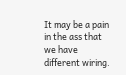It may be a pain in the ass that we have different wiring.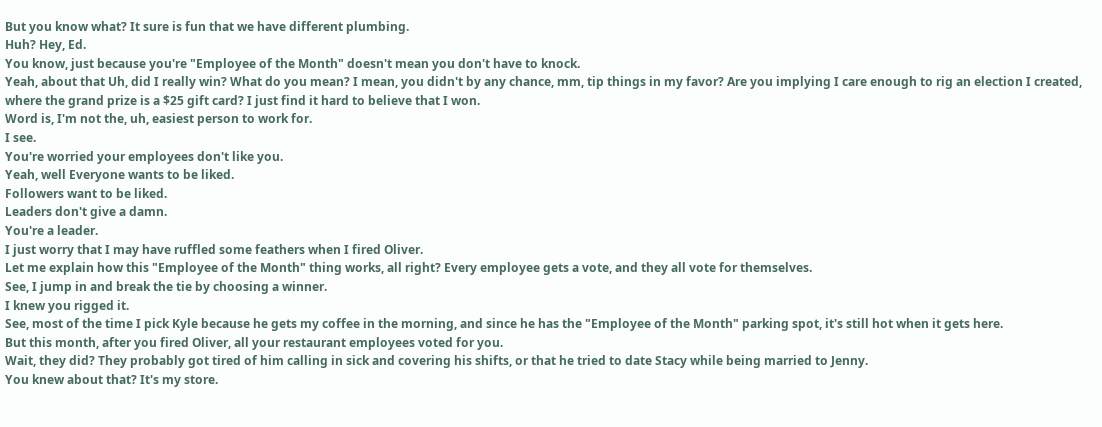But you know what? It sure is fun that we have different plumbing.
Huh? Hey, Ed.
You know, just because you're "Employee of the Month" doesn't mean you don't have to knock.
Yeah, about that Uh, did I really win? What do you mean? I mean, you didn't by any chance, mm, tip things in my favor? Are you implying I care enough to rig an election I created, where the grand prize is a $25 gift card? I just find it hard to believe that I won.
Word is, I'm not the, uh, easiest person to work for.
I see.
You're worried your employees don't like you.
Yeah, well Everyone wants to be liked.
Followers want to be liked.
Leaders don't give a damn.
You're a leader.
I just worry that I may have ruffled some feathers when I fired Oliver.
Let me explain how this "Employee of the Month" thing works, all right? Every employee gets a vote, and they all vote for themselves.
See, I jump in and break the tie by choosing a winner.
I knew you rigged it.
See, most of the time I pick Kyle because he gets my coffee in the morning, and since he has the "Employee of the Month" parking spot, it's still hot when it gets here.
But this month, after you fired Oliver, all your restaurant employees voted for you.
Wait, they did? They probably got tired of him calling in sick and covering his shifts, or that he tried to date Stacy while being married to Jenny.
You knew about that? It's my store.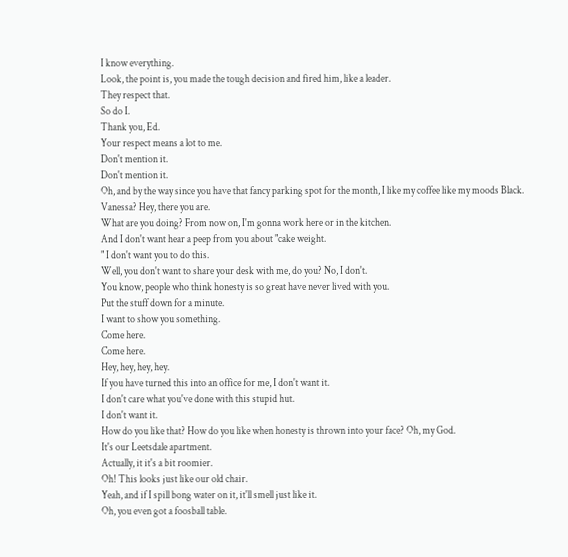I know everything.
Look, the point is, you made the tough decision and fired him, like a leader.
They respect that.
So do I.
Thank you, Ed.
Your respect means a lot to me.
Don't mention it.
Don't mention it.
Oh, and by the way since you have that fancy parking spot for the month, I like my coffee like my moods Black.
Vanessa? Hey, there you are.
What are you doing? From now on, I'm gonna work here or in the kitchen.
And I don't want hear a peep from you about "cake weight.
" I don't want you to do this.
Well, you don't want to share your desk with me, do you? No, I don't.
You know, people who think honesty is so great have never lived with you.
Put the stuff down for a minute.
I want to show you something.
Come here.
Come here.
Hey, hey, hey, hey.
If you have turned this into an office for me, I don't want it.
I don't care what you've done with this stupid hut.
I don't want it.
How do you like that? How do you like when honesty is thrown into your face? Oh, my God.
It's our Leetsdale apartment.
Actually, it it's a bit roomier.
Oh! This looks just like our old chair.
Yeah, and if I spill bong water on it, it'll smell just like it.
Oh, you even got a foosball table.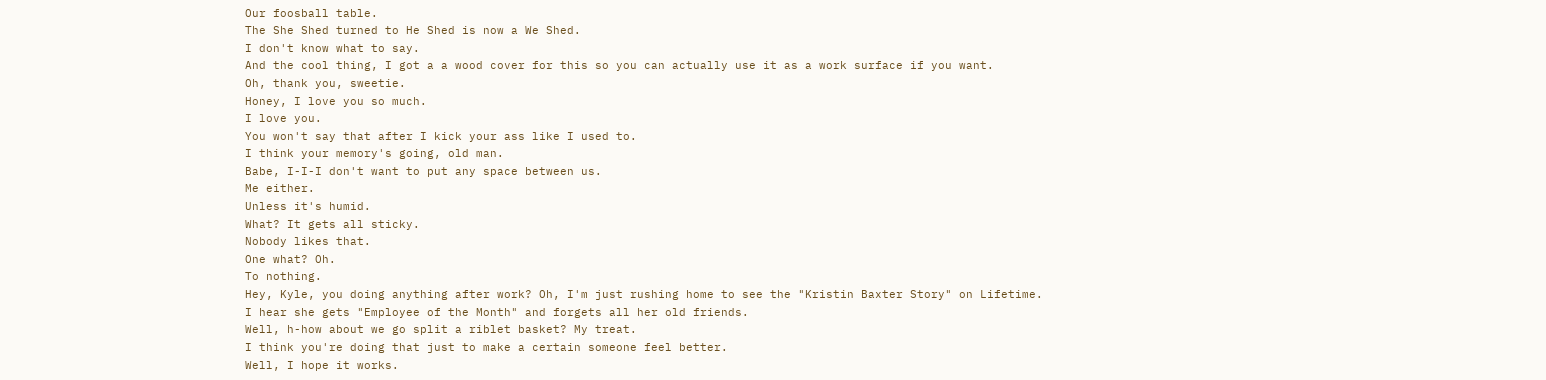Our foosball table.
The She Shed turned to He Shed is now a We Shed.
I don't know what to say.
And the cool thing, I got a a wood cover for this so you can actually use it as a work surface if you want.
Oh, thank you, sweetie.
Honey, I love you so much.
I love you.
You won't say that after I kick your ass like I used to.
I think your memory's going, old man.
Babe, I-I-I don't want to put any space between us.
Me either.
Unless it's humid.
What? It gets all sticky.
Nobody likes that.
One what? Oh.
To nothing.
Hey, Kyle, you doing anything after work? Oh, I'm just rushing home to see the "Kristin Baxter Story" on Lifetime.
I hear she gets "Employee of the Month" and forgets all her old friends.
Well, h-how about we go split a riblet basket? My treat.
I think you're doing that just to make a certain someone feel better.
Well, I hope it works.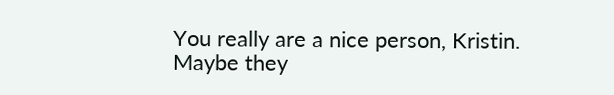You really are a nice person, Kristin.
Maybe they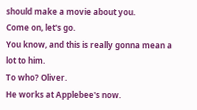should make a movie about you.
Come on, let's go.
You know, and this is really gonna mean a lot to him.
To who? Oliver.
He works at Applebee's now.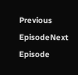Previous EpisodeNext Episode